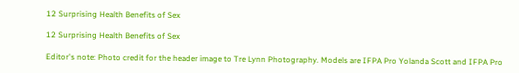12 Surprising Health Benefits of Sex

12 Surprising Health Benefits of Sex

Editor's note: Photo credit for the header image to Tre Lynn Photography. Models are IFPA Pro Yolanda Scott and IFPA Pro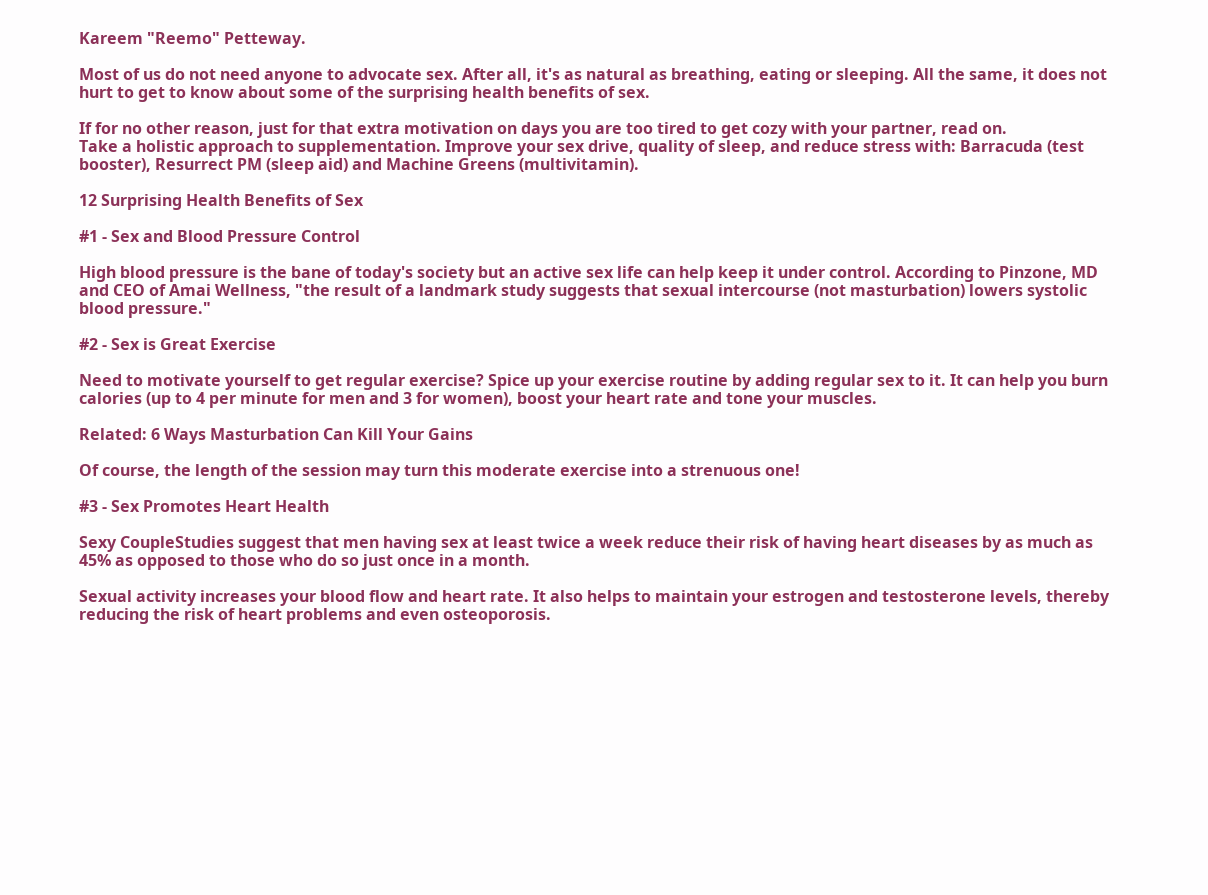Kareem "Reemo" Petteway.

Most of us do not need anyone to advocate sex. After all, it's as natural as breathing, eating or sleeping. All the same, it does not hurt to get to know about some of the surprising health benefits of sex.

If for no other reason, just for that extra motivation on days you are too tired to get cozy with your partner, read on.
Take a holistic approach to supplementation. Improve your sex drive, quality of sleep, and reduce stress with: Barracuda (test booster), Resurrect PM (sleep aid) and Machine Greens (multivitamin).

12 Surprising Health Benefits of Sex

#1 - Sex and Blood Pressure Control

High blood pressure is the bane of today's society but an active sex life can help keep it under control. According to Pinzone, MD and CEO of Amai Wellness, "the result of a landmark study suggests that sexual intercourse (not masturbation) lowers systolic blood pressure."

#2 - Sex is Great Exercise

Need to motivate yourself to get regular exercise? Spice up your exercise routine by adding regular sex to it. It can help you burn calories (up to 4 per minute for men and 3 for women), boost your heart rate and tone your muscles.

Related: 6 Ways Masturbation Can Kill Your Gains

Of course, the length of the session may turn this moderate exercise into a strenuous one!

#3 - Sex Promotes Heart Health

Sexy CoupleStudies suggest that men having sex at least twice a week reduce their risk of having heart diseases by as much as 45% as opposed to those who do so just once in a month.

Sexual activity increases your blood flow and heart rate. It also helps to maintain your estrogen and testosterone levels, thereby reducing the risk of heart problems and even osteoporosis.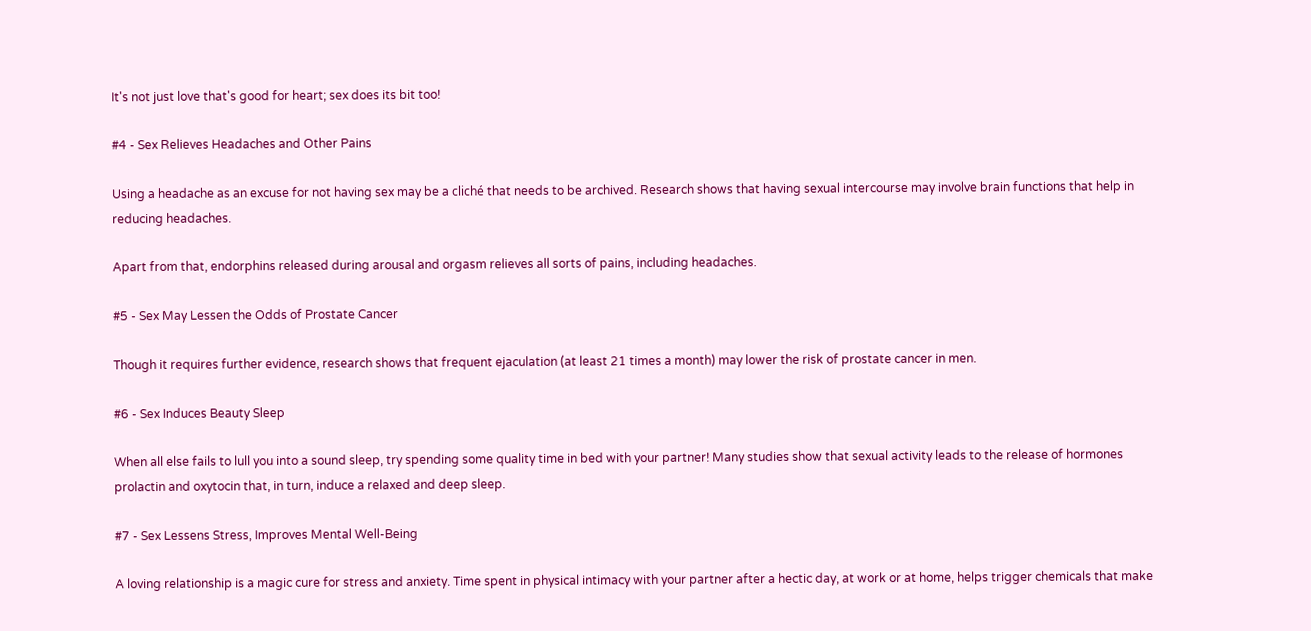It's not just love that's good for heart; sex does its bit too!

#4 - Sex Relieves Headaches and Other Pains

Using a headache as an excuse for not having sex may be a cliché that needs to be archived. Research shows that having sexual intercourse may involve brain functions that help in reducing headaches.

Apart from that, endorphins released during arousal and orgasm relieves all sorts of pains, including headaches.

#5 - Sex May Lessen the Odds of Prostate Cancer

Though it requires further evidence, research shows that frequent ejaculation (at least 21 times a month) may lower the risk of prostate cancer in men.

#6 - Sex Induces Beauty Sleep

When all else fails to lull you into a sound sleep, try spending some quality time in bed with your partner! Many studies show that sexual activity leads to the release of hormones prolactin and oxytocin that, in turn, induce a relaxed and deep sleep.

#7 - Sex Lessens Stress, Improves Mental Well-Being

A loving relationship is a magic cure for stress and anxiety. Time spent in physical intimacy with your partner after a hectic day, at work or at home, helps trigger chemicals that make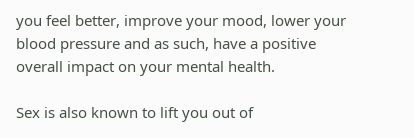you feel better, improve your mood, lower your blood pressure and as such, have a positive overall impact on your mental health.

Sex is also known to lift you out of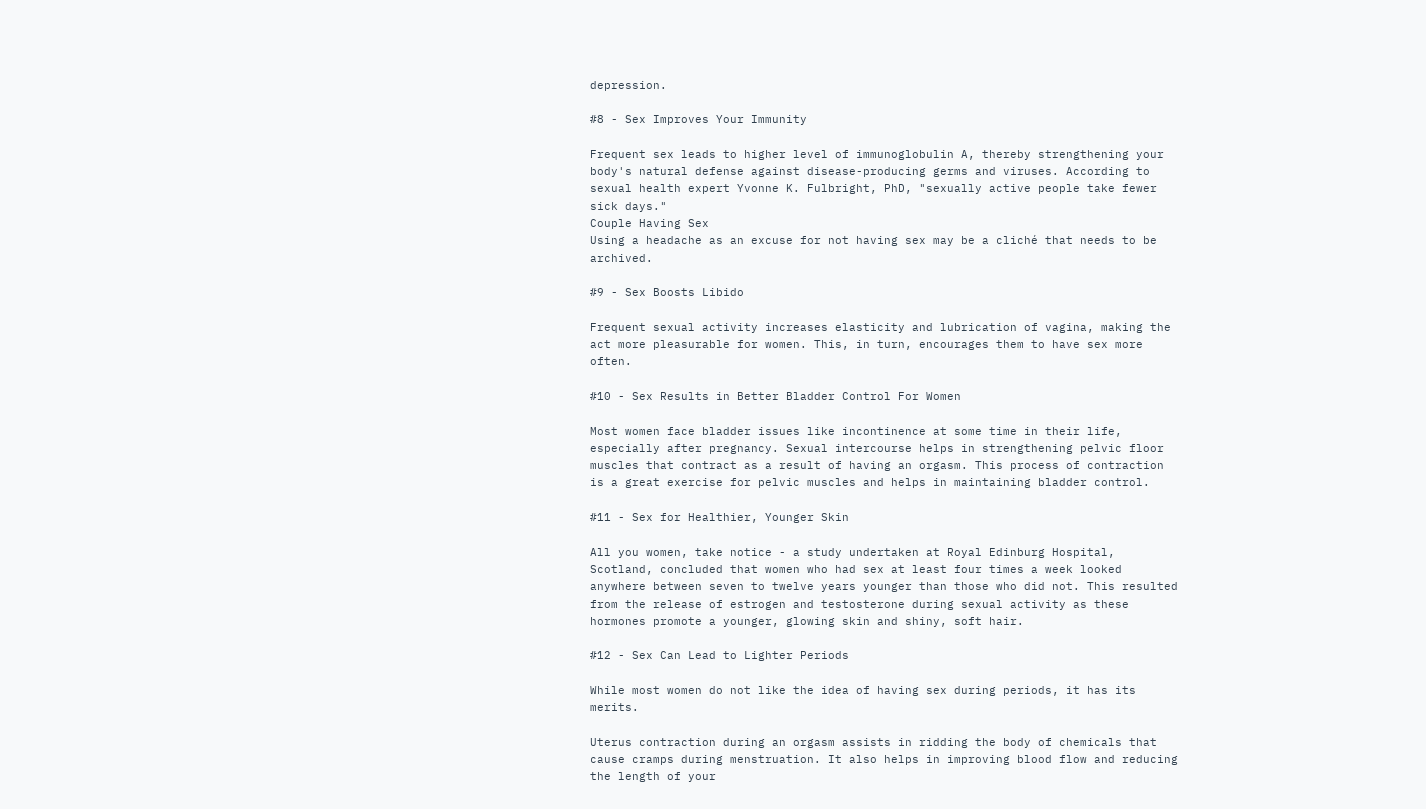depression.

#8 - Sex Improves Your Immunity

Frequent sex leads to higher level of immunoglobulin A, thereby strengthening your body's natural defense against disease-producing germs and viruses. According to sexual health expert Yvonne K. Fulbright, PhD, "sexually active people take fewer sick days."
Couple Having Sex
Using a headache as an excuse for not having sex may be a cliché that needs to be archived.

#9 - Sex Boosts Libido

Frequent sexual activity increases elasticity and lubrication of vagina, making the act more pleasurable for women. This, in turn, encourages them to have sex more often.

#10 - Sex Results in Better Bladder Control For Women

Most women face bladder issues like incontinence at some time in their life, especially after pregnancy. Sexual intercourse helps in strengthening pelvic floor muscles that contract as a result of having an orgasm. This process of contraction is a great exercise for pelvic muscles and helps in maintaining bladder control.

#11 - Sex for Healthier, Younger Skin

All you women, take notice - a study undertaken at Royal Edinburg Hospital, Scotland, concluded that women who had sex at least four times a week looked anywhere between seven to twelve years younger than those who did not. This resulted from the release of estrogen and testosterone during sexual activity as these hormones promote a younger, glowing skin and shiny, soft hair.

#12 - Sex Can Lead to Lighter Periods

While most women do not like the idea of having sex during periods, it has its merits.

Uterus contraction during an orgasm assists in ridding the body of chemicals that cause cramps during menstruation. It also helps in improving blood flow and reducing the length of your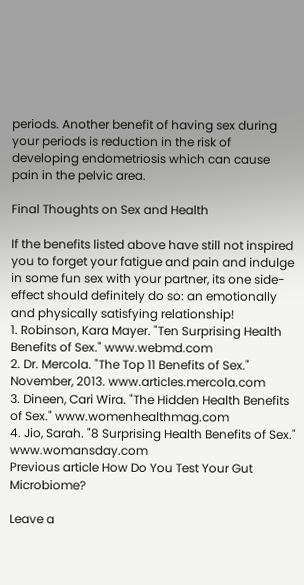periods. Another benefit of having sex during your periods is reduction in the risk of developing endometriosis which can cause pain in the pelvic area.

Final Thoughts on Sex and Health

If the benefits listed above have still not inspired you to forget your fatigue and pain and indulge in some fun sex with your partner, its one side-effect should definitely do so: an emotionally and physically satisfying relationship!
1. Robinson, Kara Mayer. "Ten Surprising Health Benefits of Sex." www.webmd.com
2. Dr. Mercola. "The Top 11 Benefits of Sex." November, 2013. www.articles.mercola.com
3. Dineen, Cari Wira. "The Hidden Health Benefits of Sex." www.womenhealthmag.com
4. Jio, Sarah. "8 Surprising Health Benefits of Sex." www.womansday.com
Previous article How Do You Test Your Gut Microbiome?

Leave a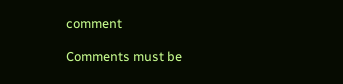comment

Comments must be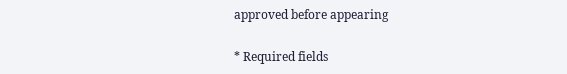approved before appearing

* Required fields